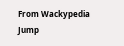From Wackypedia
Jump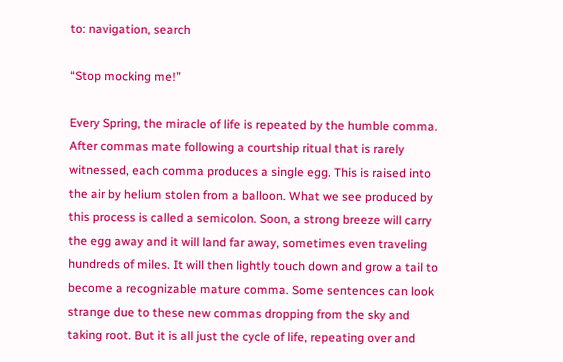to: navigation, search

“Stop mocking me!”

Every Spring, the miracle of life is repeated by the humble comma. After commas mate following a courtship ritual that is rarely witnessed, each comma produces a single egg. This is raised into the air by helium stolen from a balloon. What we see produced by this process is called a semicolon. Soon, a strong breeze will carry the egg away and it will land far away, sometimes even traveling hundreds of miles. It will then lightly touch down and grow a tail to become a recognizable mature comma. Some sentences can look strange due to these new commas dropping from the sky and taking root. But it is all just the cycle of life, repeating over and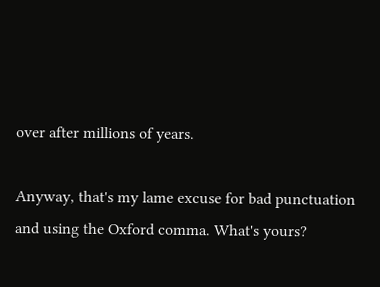over after millions of years.

Anyway, that's my lame excuse for bad punctuation and using the Oxford comma. What's yours?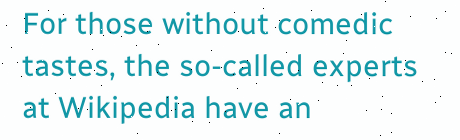For those without comedic tastes, the so-called experts at Wikipedia have an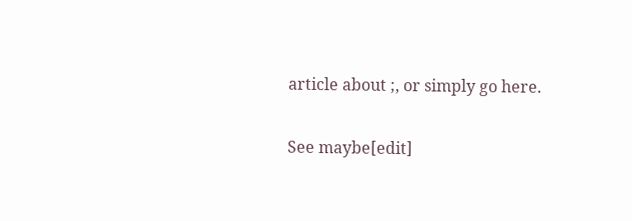article about ;, or simply go here.

See maybe[edit]